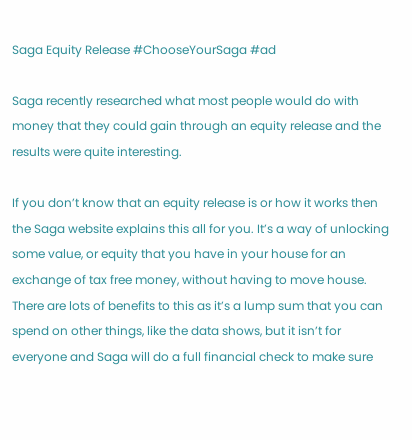Saga Equity Release #ChooseYourSaga #ad

Saga recently researched what most people would do with money that they could gain through an equity release and the results were quite interesting.

If you don’t know that an equity release is or how it works then the Saga website explains this all for you. It’s a way of unlocking some value, or equity that you have in your house for an exchange of tax free money, without having to move house. There are lots of benefits to this as it’s a lump sum that you can spend on other things, like the data shows, but it isn’t for everyone and Saga will do a full financial check to make sure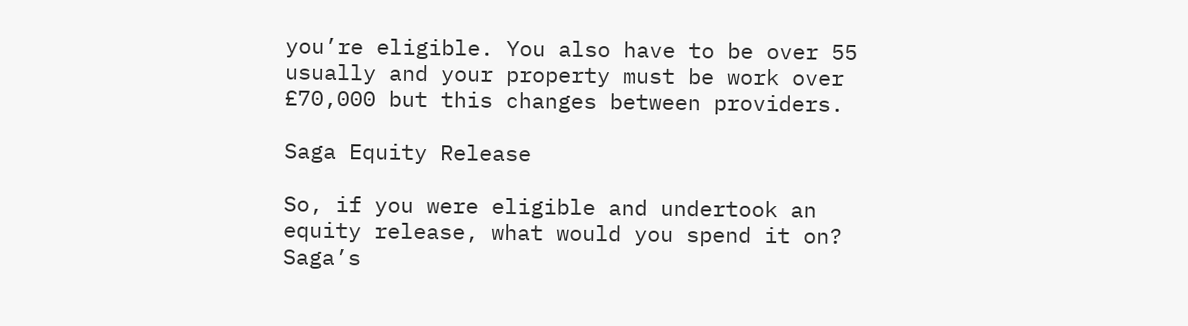you’re eligible. You also have to be over 55 usually and your property must be work over £70,000 but this changes between providers.

Saga Equity Release

So, if you were eligible and undertook an equity release, what would you spend it on? Saga’s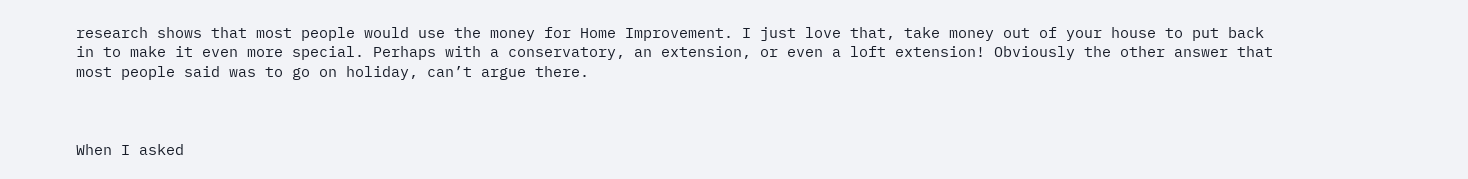research shows that most people would use the money for Home Improvement. I just love that, take money out of your house to put back in to make it even more special. Perhaps with a conservatory, an extension, or even a loft extension! Obviously the other answer that most people said was to go on holiday, can’t argue there.



When I asked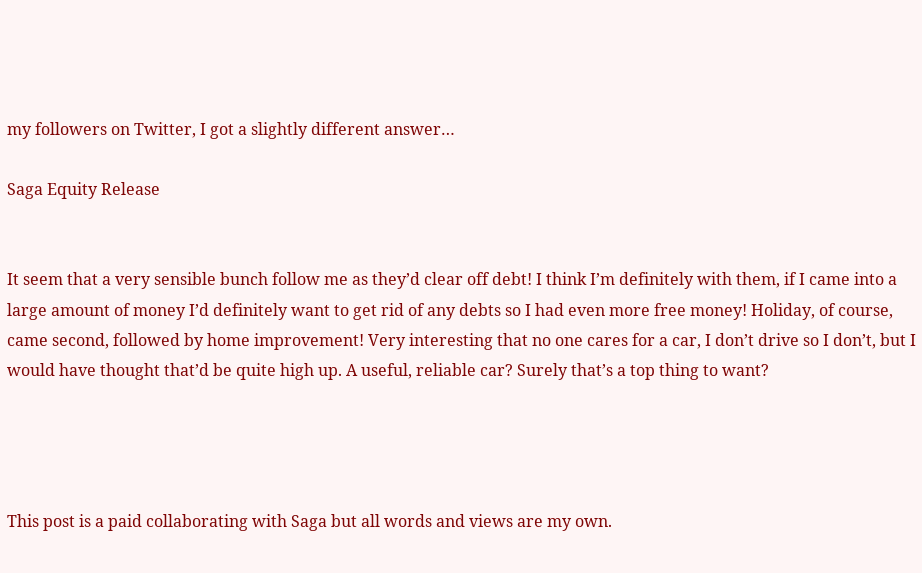my followers on Twitter, I got a slightly different answer…

Saga Equity Release


It seem that a very sensible bunch follow me as they’d clear off debt! I think I’m definitely with them, if I came into a large amount of money I’d definitely want to get rid of any debts so I had even more free money! Holiday, of course, came second, followed by home improvement! Very interesting that no one cares for a car, I don’t drive so I don’t, but I would have thought that’d be quite high up. A useful, reliable car? Surely that’s a top thing to want?




This post is a paid collaborating with Saga but all words and views are my own.